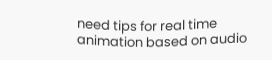need tips for real time animation based on audio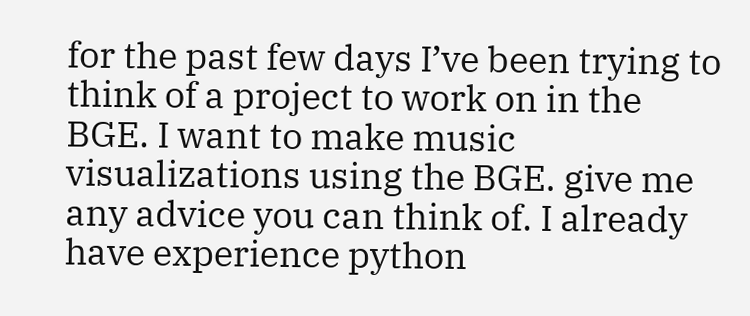for the past few days I’ve been trying to think of a project to work on in the BGE. I want to make music visualizations using the BGE. give me any advice you can think of. I already have experience python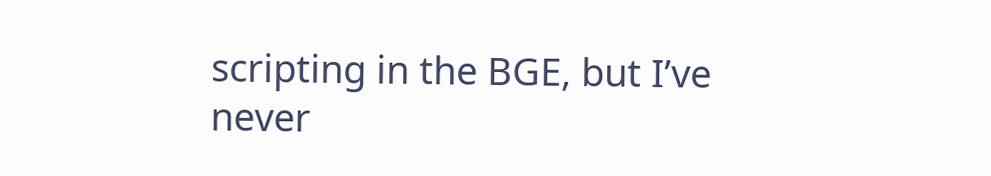scripting in the BGE, but I’ve never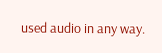used audio in any way.